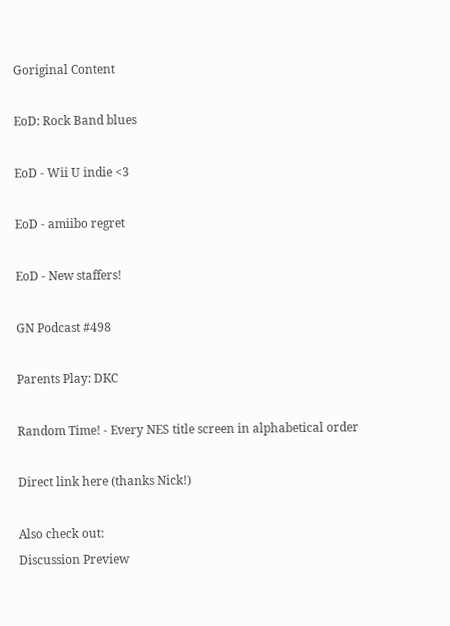Goriginal Content

EoD: Rock Band blues

EoD - Wii U indie <3

EoD - amiibo regret

EoD - New staffers!

GN Podcast #498

Parents Play: DKC

Random Time! - Every NES title screen in alphabetical order

Direct link here (thanks Nick!)

Also check out:
Discussion Preview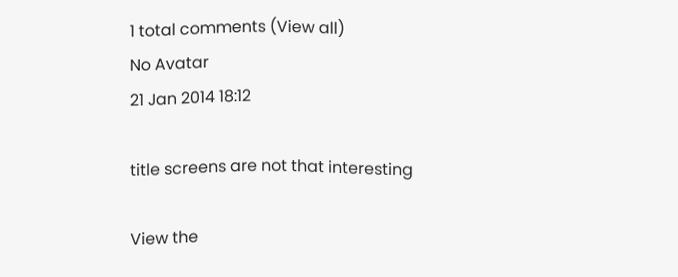1 total comments (View all)
No Avatar
21 Jan 2014 18:12

title screens are not that interesting

View the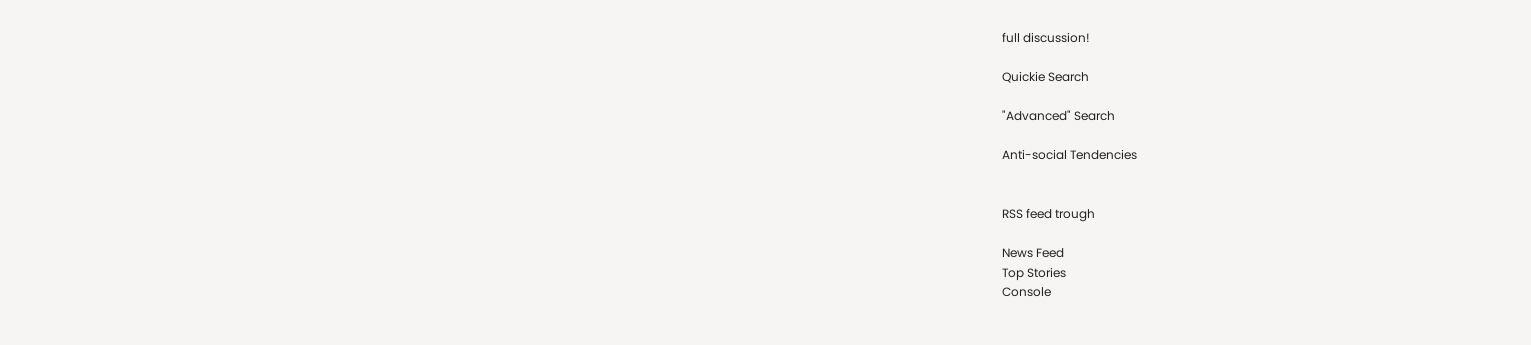full discussion!

Quickie Search

"Advanced" Search

Anti-social Tendencies


RSS feed trough

News Feed
Top Stories
Console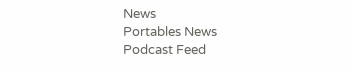News
Portables News
Podcast Feed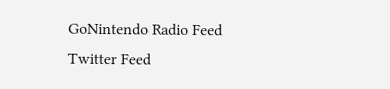GoNintendo Radio Feed
Twitter Feed